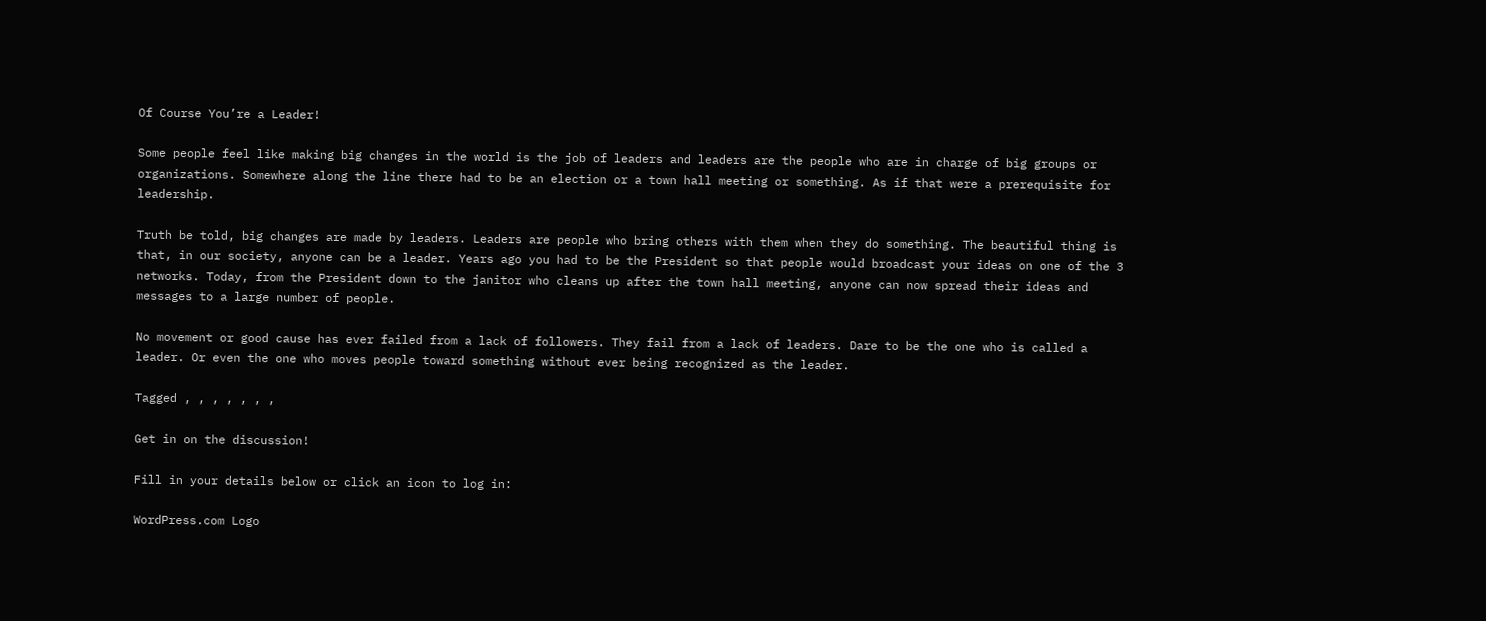Of Course You’re a Leader!

Some people feel like making big changes in the world is the job of leaders and leaders are the people who are in charge of big groups or organizations. Somewhere along the line there had to be an election or a town hall meeting or something. As if that were a prerequisite for leadership.

Truth be told, big changes are made by leaders. Leaders are people who bring others with them when they do something. The beautiful thing is that, in our society, anyone can be a leader. Years ago you had to be the President so that people would broadcast your ideas on one of the 3 networks. Today, from the President down to the janitor who cleans up after the town hall meeting, anyone can now spread their ideas and messages to a large number of people.

No movement or good cause has ever failed from a lack of followers. They fail from a lack of leaders. Dare to be the one who is called a leader. Or even the one who moves people toward something without ever being recognized as the leader.

Tagged , , , , , , ,

Get in on the discussion!

Fill in your details below or click an icon to log in:

WordPress.com Logo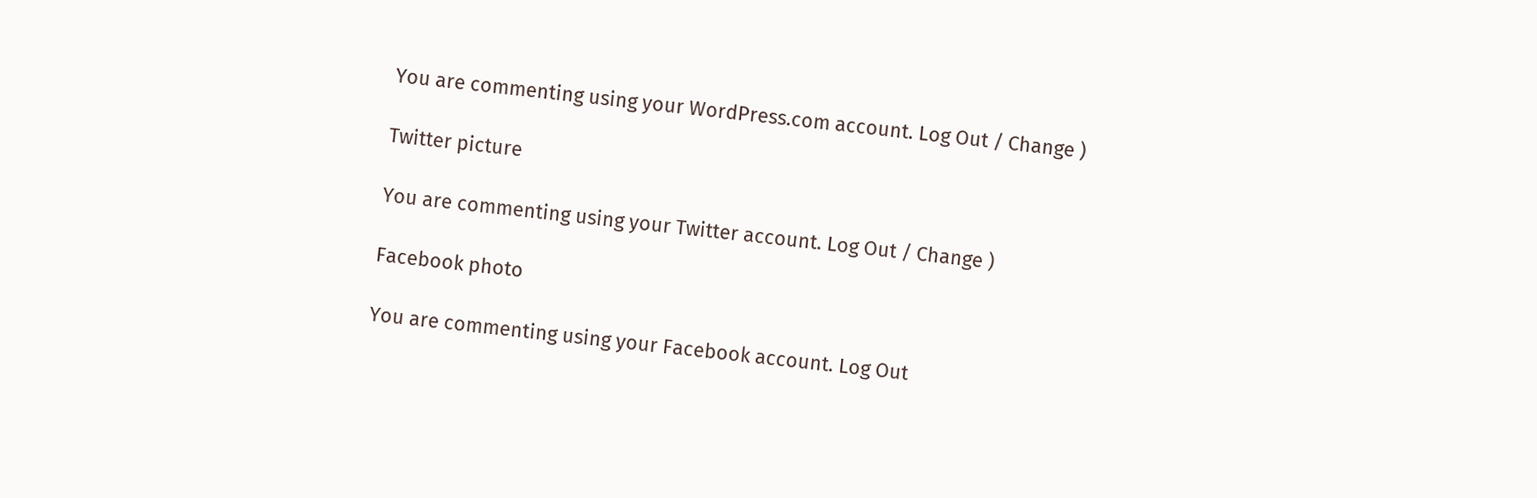You are commenting using your WordPress.com account. Log Out / Change )

Twitter picture

You are commenting using your Twitter account. Log Out / Change )

Facebook photo

You are commenting using your Facebook account. Log Out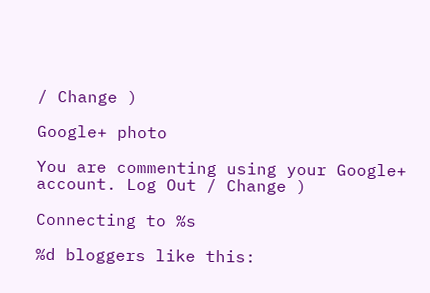/ Change )

Google+ photo

You are commenting using your Google+ account. Log Out / Change )

Connecting to %s

%d bloggers like this: